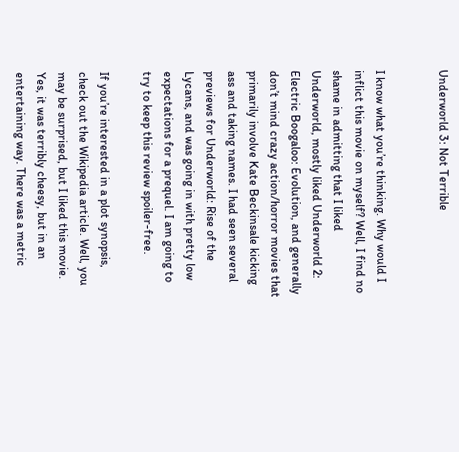Underworld 3: Not Terrible


I know what you’re thinking. Why would I inflict this movie on myself? Well, I find no shame in admitting that I liked Underworld, mostly liked Underworld 2: Electric Boogaloo: Evolution, and generally don’t mind crazy action/horror movies that primarily involve Kate Beckinsale kicking ass and taking names. I had seen several previews for Underworld: Rise of the Lycans, and was going in with pretty low expectations for a prequel. I am going to try to keep this review spoiler-free.

If you’re interested in a plot synopsis, check out the Wikipedia article. Well, you may be surprised, but I liked this movie. Yes, it was terribly cheesy, but in an entertaining way. There was a metric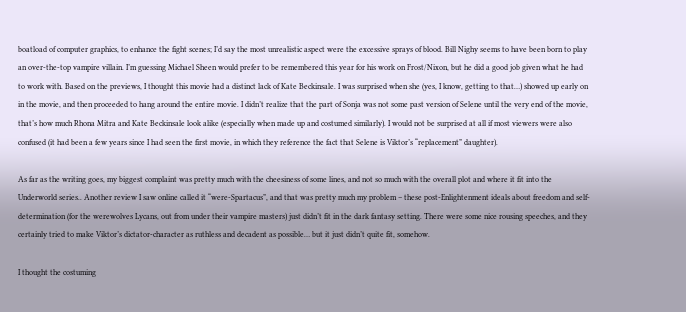boatload of computer graphics, to enhance the fight scenes; I’d say the most unrealistic aspect were the excessive sprays of blood. Bill Nighy seems to have been born to play an over-the-top vampire villain. I’m guessing Michael Sheen would prefer to be remembered this year for his work on Frost/Nixon, but he did a good job given what he had to work with. Based on the previews, I thought this movie had a distinct lack of Kate Beckinsale. I was surprised when she (yes, I know, getting to that…) showed up early on in the movie, and then proceeded to hang around the entire movie. I didn’t realize that the part of Sonja was not some past version of Selene until the very end of the movie, that’s how much Rhona Mitra and Kate Beckinsale look alike (especially when made up and costumed similarly). I would not be surprised at all if most viewers were also confused (it had been a few years since I had seen the first movie, in which they reference the fact that Selene is Viktor’s “replacement” daughter).

As far as the writing goes, my biggest complaint was pretty much with the cheesiness of some lines, and not so much with the overall plot and where it fit into the Underworld series.. Another review I saw online called it “were-Spartacus”, and that was pretty much my problem – these post-Enlightenment ideals about freedom and self-determination (for the werewolves Lycans, out from under their vampire masters) just didn’t fit in the dark fantasy setting. There were some nice rousing speeches, and they certainly tried to make Viktor’s dictator-character as ruthless and decadent as possible… but it just didn’t quite fit, somehow.

I thought the costuming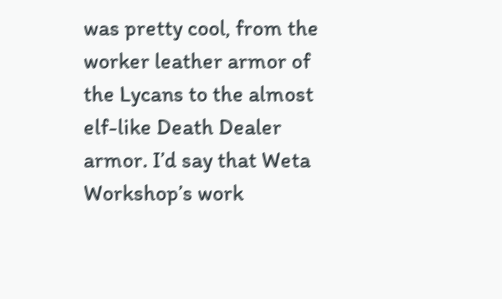was pretty cool, from the worker leather armor of the Lycans to the almost elf-like Death Dealer armor. I’d say that Weta Workshop’s work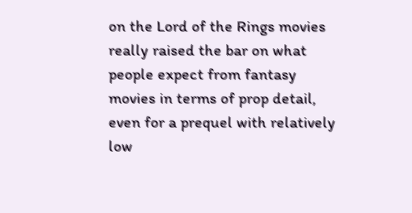on the Lord of the Rings movies really raised the bar on what people expect from fantasy movies in terms of prop detail, even for a prequel with relatively low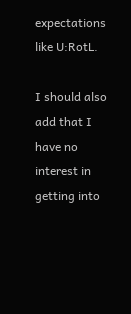expectations like U:RotL.

I should also add that I have no interest in getting into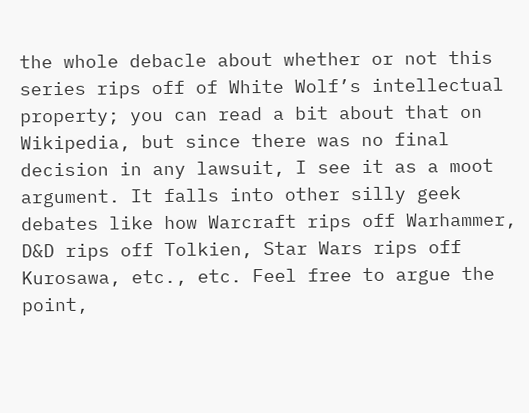the whole debacle about whether or not this series rips off of White Wolf’s intellectual property; you can read a bit about that on Wikipedia, but since there was no final decision in any lawsuit, I see it as a moot argument. It falls into other silly geek debates like how Warcraft rips off Warhammer, D&D rips off Tolkien, Star Wars rips off Kurosawa, etc., etc. Feel free to argue the point,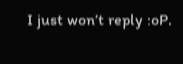I just won’t reply :oP.